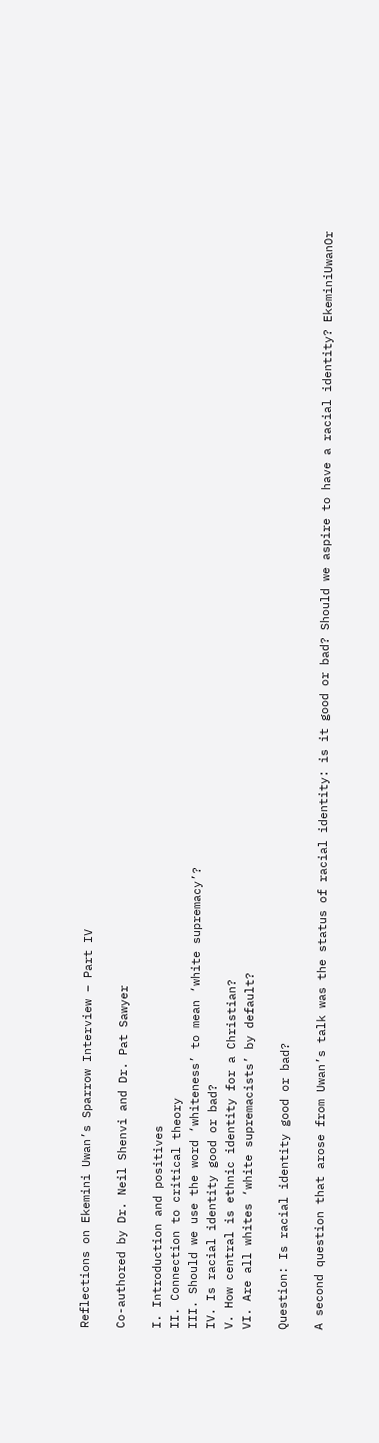Reflections on Ekemini Uwan’s Sparrow Interview – Part IV

Co-authored by Dr. Neil Shenvi and Dr. Pat Sawyer

I. Introduction and positives
II. Connection to critical theory
III. Should we use the word ‘whiteness’ to mean ‘white supremacy’?
IV. Is racial identity good or bad?
V. How central is ethnic identity for a Christian?
VI. Are all whites ‘white supremacists’ by default?

Question: Is racial identity good or bad?

A second question that arose from Uwan’s talk was the status of racial identity: is it good or bad? Should we aspire to have a racial identity? EkeminiUwanOr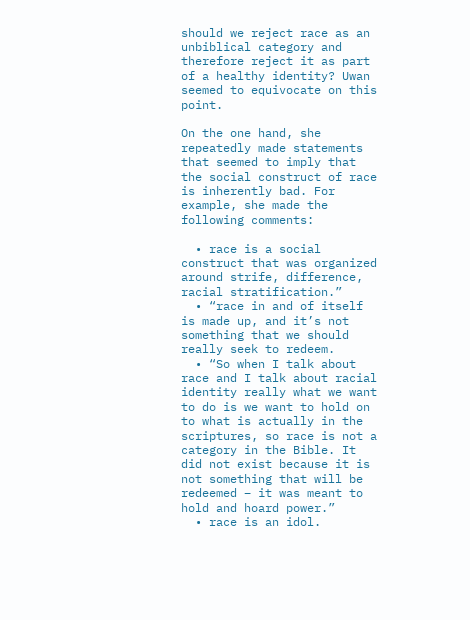should we reject race as an unbiblical category and therefore reject it as part of a healthy identity? Uwan seemed to equivocate on this point.

On the one hand, she repeatedly made statements that seemed to imply that the social construct of race is inherently bad. For example, she made the following comments:

  • race is a social construct that was organized around strife, difference, racial stratification.”
  • “race in and of itself is made up, and it’s not something that we should really seek to redeem.
  • “So when I talk about race and I talk about racial identity really what we want to do is we want to hold on to what is actually in the scriptures, so race is not a category in the Bible. It did not exist because it is not something that will be redeemed – it was meant to hold and hoard power.”
  • race is an idol.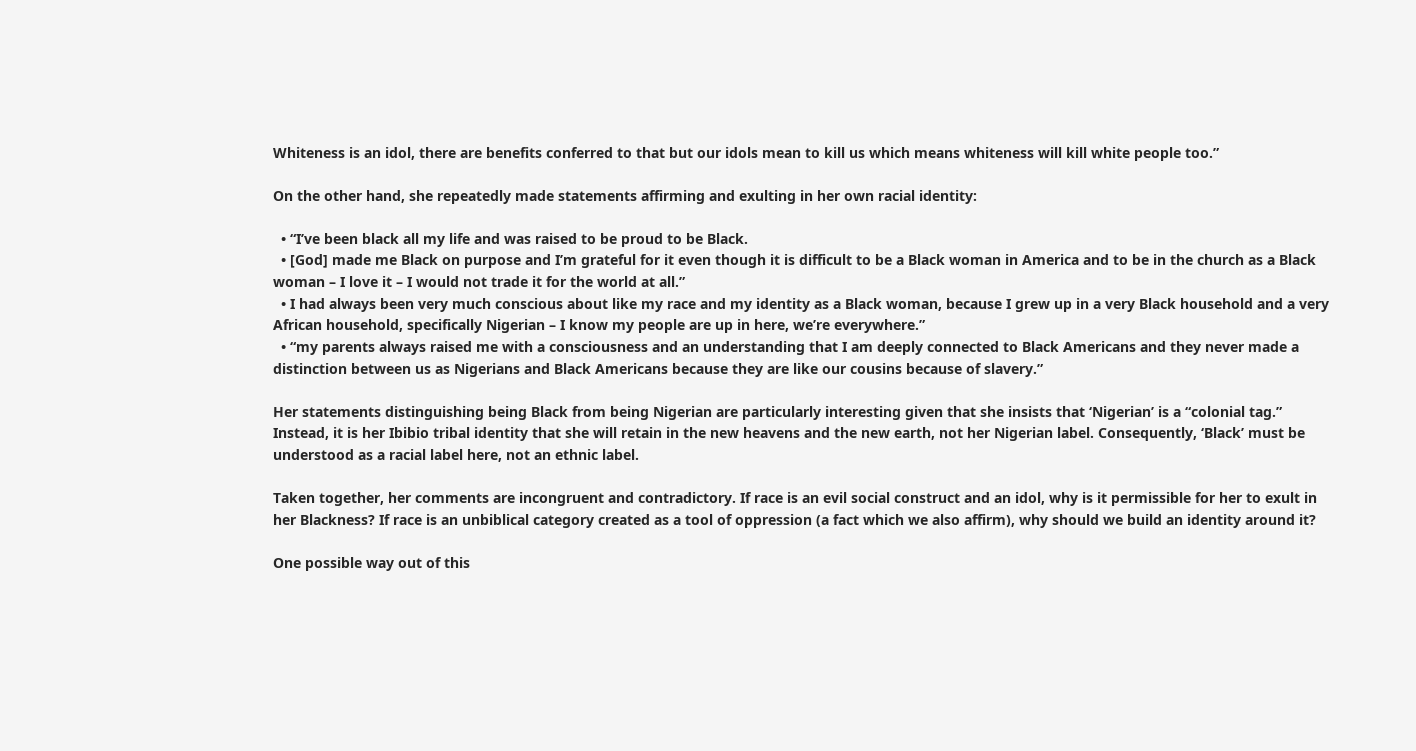Whiteness is an idol, there are benefits conferred to that but our idols mean to kill us which means whiteness will kill white people too.”

On the other hand, she repeatedly made statements affirming and exulting in her own racial identity:

  • “I’ve been black all my life and was raised to be proud to be Black.
  • [God] made me Black on purpose and I’m grateful for it even though it is difficult to be a Black woman in America and to be in the church as a Black woman – I love it – I would not trade it for the world at all.”
  • I had always been very much conscious about like my race and my identity as a Black woman, because I grew up in a very Black household and a very African household, specifically Nigerian – I know my people are up in here, we’re everywhere.”
  • “my parents always raised me with a consciousness and an understanding that I am deeply connected to Black Americans and they never made a distinction between us as Nigerians and Black Americans because they are like our cousins because of slavery.”

Her statements distinguishing being Black from being Nigerian are particularly interesting given that she insists that ‘Nigerian’ is a “colonial tag.” Instead, it is her Ibibio tribal identity that she will retain in the new heavens and the new earth, not her Nigerian label. Consequently, ‘Black’ must be understood as a racial label here, not an ethnic label.

Taken together, her comments are incongruent and contradictory. If race is an evil social construct and an idol, why is it permissible for her to exult in her Blackness? If race is an unbiblical category created as a tool of oppression (a fact which we also affirm), why should we build an identity around it?

One possible way out of this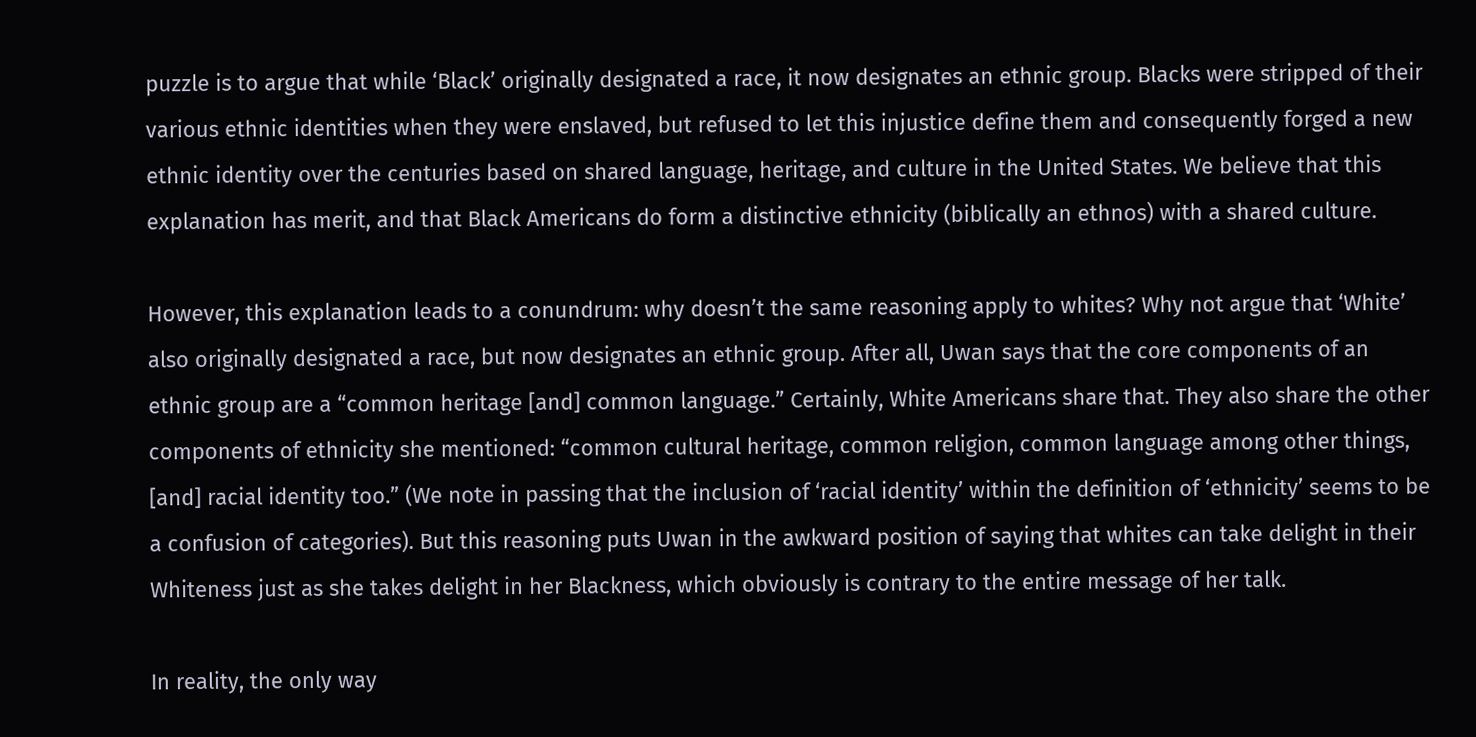puzzle is to argue that while ‘Black’ originally designated a race, it now designates an ethnic group. Blacks were stripped of their various ethnic identities when they were enslaved, but refused to let this injustice define them and consequently forged a new ethnic identity over the centuries based on shared language, heritage, and culture in the United States. We believe that this explanation has merit, and that Black Americans do form a distinctive ethnicity (biblically an ethnos) with a shared culture.

However, this explanation leads to a conundrum: why doesn’t the same reasoning apply to whites? Why not argue that ‘White’ also originally designated a race, but now designates an ethnic group. After all, Uwan says that the core components of an ethnic group are a “common heritage [and] common language.” Certainly, White Americans share that. They also share the other components of ethnicity she mentioned: “common cultural heritage, common religion, common language among other things, [and] racial identity too.” (We note in passing that the inclusion of ‘racial identity’ within the definition of ‘ethnicity’ seems to be a confusion of categories). But this reasoning puts Uwan in the awkward position of saying that whites can take delight in their Whiteness just as she takes delight in her Blackness, which obviously is contrary to the entire message of her talk.

In reality, the only way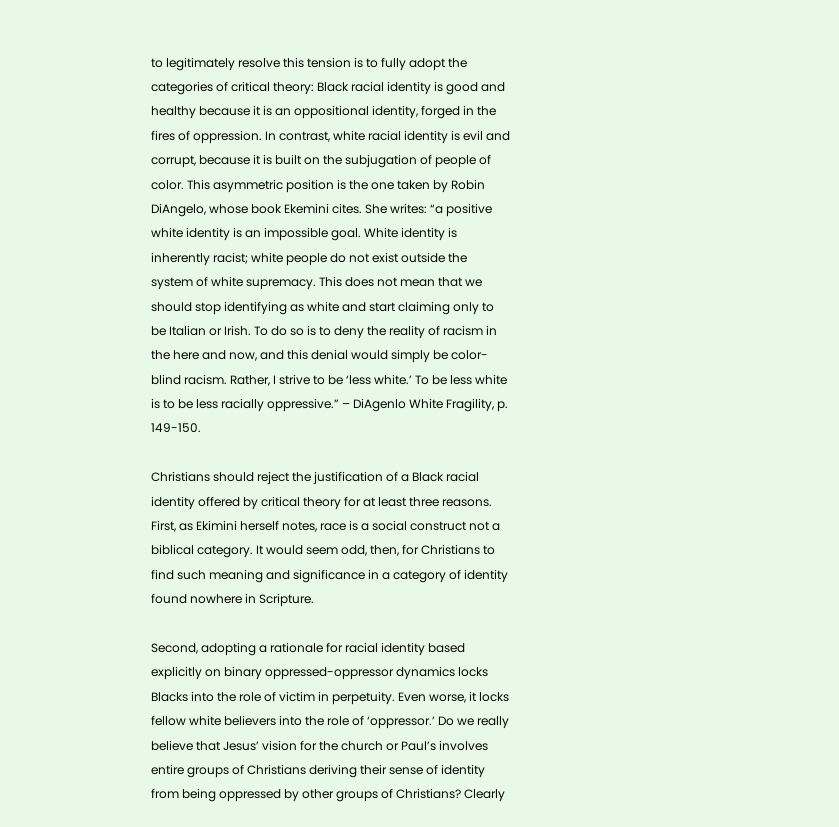to legitimately resolve this tension is to fully adopt the categories of critical theory: Black racial identity is good and healthy because it is an oppositional identity, forged in the fires of oppression. In contrast, white racial identity is evil and corrupt, because it is built on the subjugation of people of color. This asymmetric position is the one taken by Robin DiAngelo, whose book Ekemini cites. She writes: “a positive white identity is an impossible goal. White identity is inherently racist; white people do not exist outside the system of white supremacy. This does not mean that we should stop identifying as white and start claiming only to be Italian or Irish. To do so is to deny the reality of racism in the here and now, and this denial would simply be color-blind racism. Rather, I strive to be ‘less white.’ To be less white is to be less racially oppressive.” – DiAgenlo White Fragility, p. 149-150.

Christians should reject the justification of a Black racial identity offered by critical theory for at least three reasons. First, as Ekimini herself notes, race is a social construct not a biblical category. It would seem odd, then, for Christians to find such meaning and significance in a category of identity found nowhere in Scripture.

Second, adopting a rationale for racial identity based explicitly on binary oppressed-oppressor dynamics locks Blacks into the role of victim in perpetuity. Even worse, it locks fellow white believers into the role of ‘oppressor.’ Do we really believe that Jesus’ vision for the church or Paul’s involves entire groups of Christians deriving their sense of identity from being oppressed by other groups of Christians? Clearly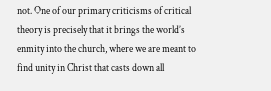not. One of our primary criticisms of critical theory is precisely that it brings the world’s enmity into the church, where we are meant to find unity in Christ that casts down all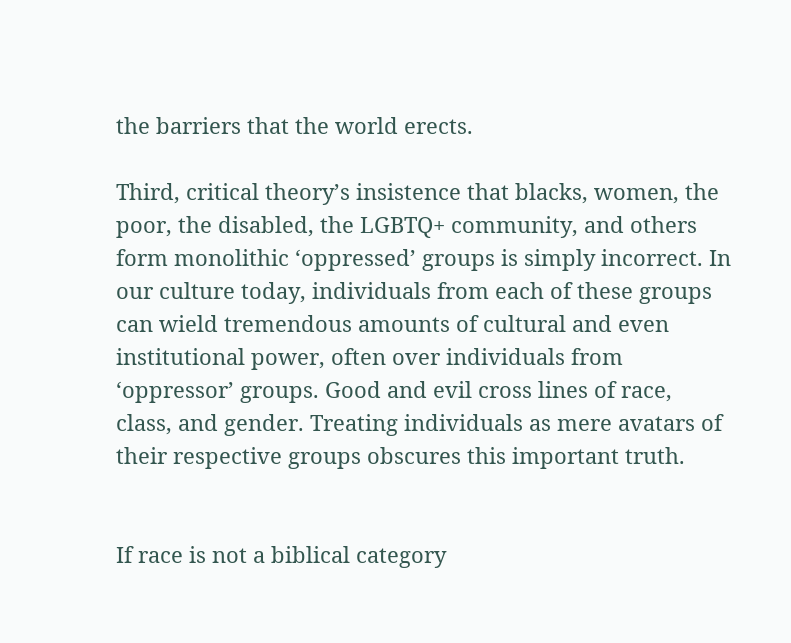the barriers that the world erects.

Third, critical theory’s insistence that blacks, women, the poor, the disabled, the LGBTQ+ community, and others form monolithic ‘oppressed’ groups is simply incorrect. In our culture today, individuals from each of these groups can wield tremendous amounts of cultural and even institutional power, often over individuals from ‘oppressor’ groups. Good and evil cross lines of race, class, and gender. Treating individuals as mere avatars of their respective groups obscures this important truth.


If race is not a biblical category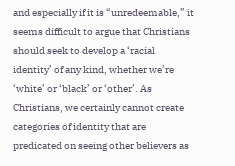and especially if it is “unredeemable,” it seems difficult to argue that Christians should seek to develop a ‘racial identity’ of any kind, whether we’re ‘white’ or ‘black’ or ‘other’. As Christians, we certainly cannot create categories of identity that are predicated on seeing other believers as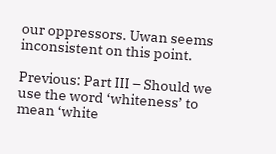our oppressors. Uwan seems inconsistent on this point.

Previous: Part III – Should we use the word ‘whiteness’ to mean ‘white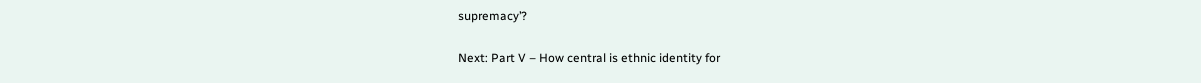supremacy’?

Next: Part V – How central is ethnic identity for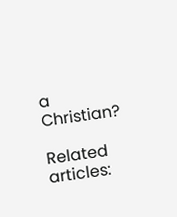a Christian?

Related articles: